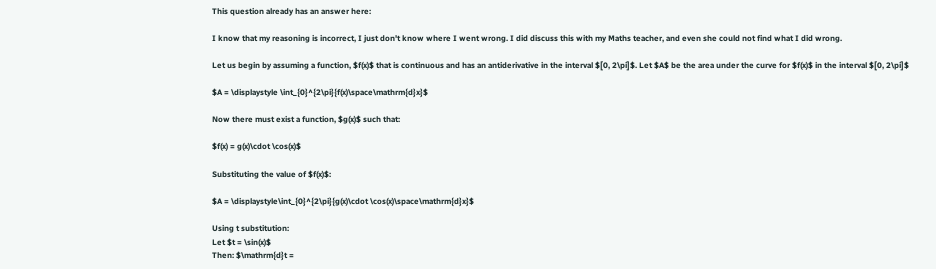This question already has an answer here:

I know that my reasoning is incorrect, I just don't know where I went wrong. I did discuss this with my Maths teacher, and even she could not find what I did wrong.

Let us begin by assuming a function, $f(x)$ that is continuous and has an antiderivative in the interval $[0, 2\pi]$. Let $A$ be the area under the curve for $f(x)$ in the interval $[0, 2\pi]$

$A = \displaystyle \int_{0}^{2\pi}{f(x)\space\mathrm{d}x}$

Now there must exist a function, $g(x)$ such that:

$f(x) = g(x)\cdot \cos(x)$

Substituting the value of $f(x)$:

$A = \displaystyle\int_{0}^{2\pi}{g(x)\cdot \cos(x)\space\mathrm{d}x}$

Using t substitution:
Let $t = \sin(x)$
Then: $\mathrm{d}t =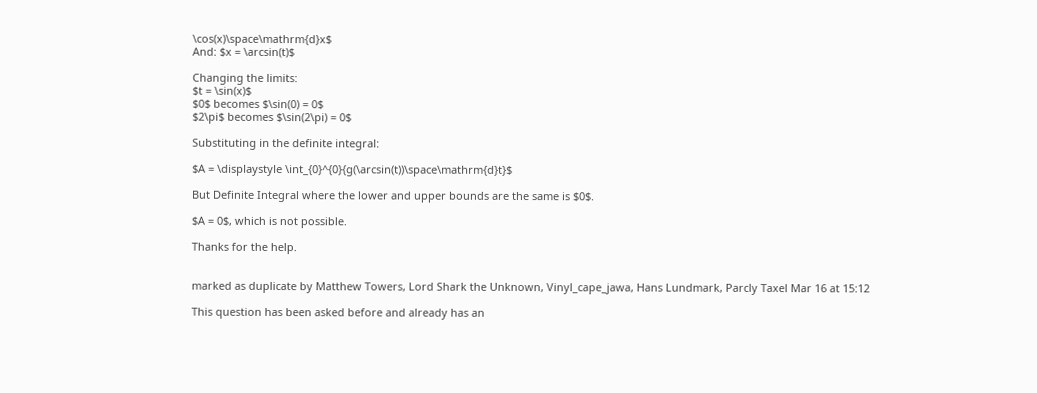\cos(x)\space\mathrm{d}x$
And: $x = \arcsin(t)$

Changing the limits:
$t = \sin(x)$
$0$ becomes $\sin(0) = 0$
$2\pi$ becomes $\sin(2\pi) = 0$

Substituting in the definite integral:

$A = \displaystyle \int_{0}^{0}{g(\arcsin(t))\space\mathrm{d}t}$

But Definite Integral where the lower and upper bounds are the same is $0$.

$A = 0$, which is not possible.

Thanks for the help.


marked as duplicate by Matthew Towers, Lord Shark the Unknown, Vinyl_cape_jawa, Hans Lundmark, Parcly Taxel Mar 16 at 15:12

This question has been asked before and already has an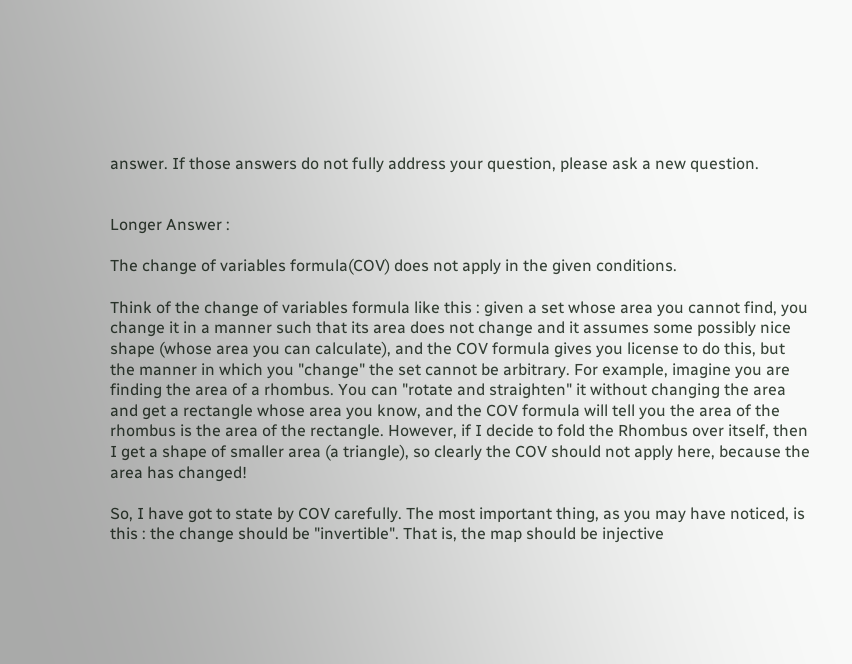answer. If those answers do not fully address your question, please ask a new question.


Longer Answer :

The change of variables formula(COV) does not apply in the given conditions.

Think of the change of variables formula like this : given a set whose area you cannot find, you change it in a manner such that its area does not change and it assumes some possibly nice shape (whose area you can calculate), and the COV formula gives you license to do this, but the manner in which you "change" the set cannot be arbitrary. For example, imagine you are finding the area of a rhombus. You can "rotate and straighten" it without changing the area and get a rectangle whose area you know, and the COV formula will tell you the area of the rhombus is the area of the rectangle. However, if I decide to fold the Rhombus over itself, then I get a shape of smaller area (a triangle), so clearly the COV should not apply here, because the area has changed!

So, I have got to state by COV carefully. The most important thing, as you may have noticed, is this : the change should be "invertible". That is, the map should be injective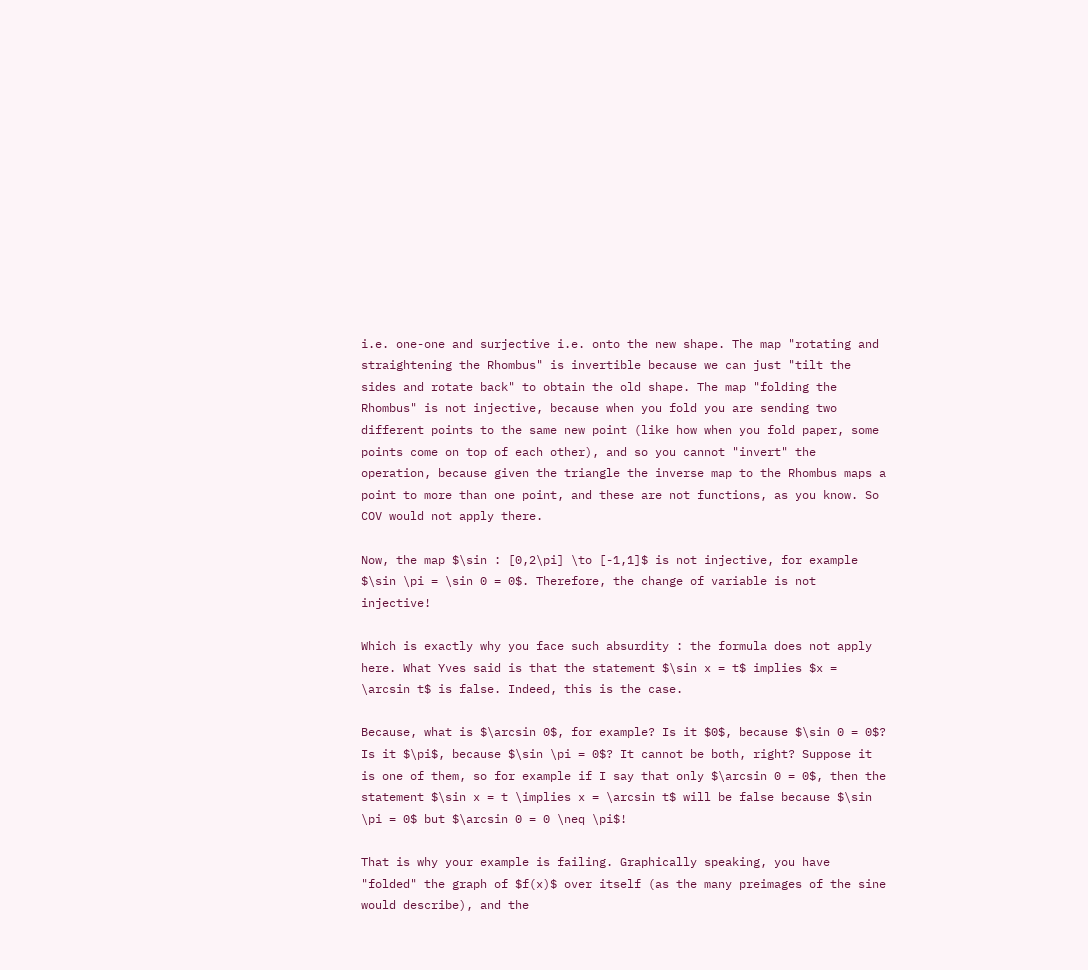i.e. one-one and surjective i.e. onto the new shape. The map "rotating and straightening the Rhombus" is invertible because we can just "tilt the sides and rotate back" to obtain the old shape. The map "folding the Rhombus" is not injective, because when you fold you are sending two different points to the same new point (like how when you fold paper, some points come on top of each other), and so you cannot "invert" the operation, because given the triangle the inverse map to the Rhombus maps a point to more than one point, and these are not functions, as you know. So COV would not apply there.

Now, the map $\sin : [0,2\pi] \to [-1,1]$ is not injective, for example $\sin \pi = \sin 0 = 0$. Therefore, the change of variable is not injective!

Which is exactly why you face such absurdity : the formula does not apply here. What Yves said is that the statement $\sin x = t$ implies $x = \arcsin t$ is false. Indeed, this is the case.

Because, what is $\arcsin 0$, for example? Is it $0$, because $\sin 0 = 0$? Is it $\pi$, because $\sin \pi = 0$? It cannot be both, right? Suppose it is one of them, so for example if I say that only $\arcsin 0 = 0$, then the statement $\sin x = t \implies x = \arcsin t$ will be false because $\sin \pi = 0$ but $\arcsin 0 = 0 \neq \pi$!

That is why your example is failing. Graphically speaking, you have "folded" the graph of $f(x)$ over itself (as the many preimages of the sine would describe), and the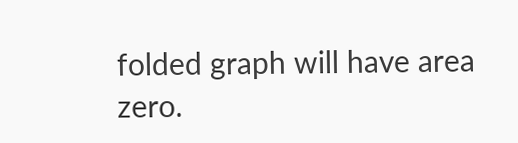folded graph will have area zero.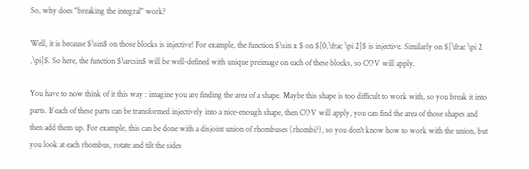So, why does "breaking the integral" work?

Well, it is because $\sin$ on those blocks is injective! For example, the function $\sin x $ on $[0,\frac \pi 2]$ is injective. Similarly on $[\frac \pi 2 ,\pi]$. So here, the function $\arcsin$ will be well-defined with unique preimage on each of these blocks, so COV will apply.

You have to now think of it this way : imagine you are finding the area of a shape. Maybe this shape is too difficult to work with, so you break it into parts. If each of these parts can be transformed injectively into a nice-enough shape, then COV will apply, you can find the area of those shapes and then add them up. For example, this can be done with a disjoint union of rhombuses (rhombi?), so you don't know how to work with the union, but you look at each rhombus, rotate and tilt the sides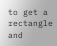to get a rectangle and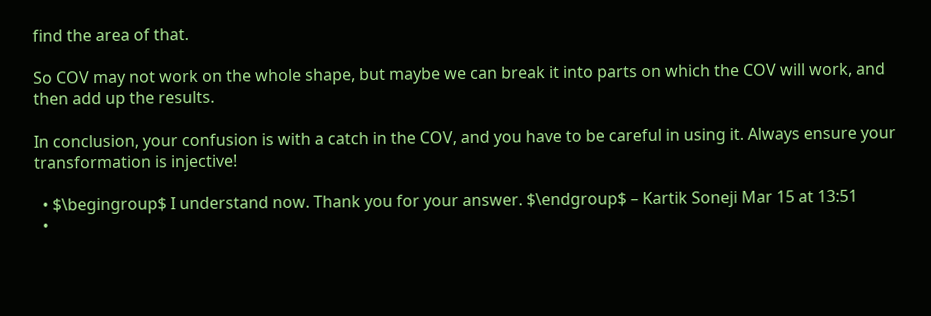find the area of that.

So COV may not work on the whole shape, but maybe we can break it into parts on which the COV will work, and then add up the results.

In conclusion, your confusion is with a catch in the COV, and you have to be careful in using it. Always ensure your transformation is injective!

  • $\begingroup$ I understand now. Thank you for your answer. $\endgroup$ – Kartik Soneji Mar 15 at 13:51
  •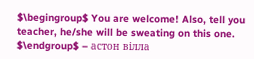$\begingroup$ You are welcome! Also, tell you teacher, he/she will be sweating on this one. $\endgroup$ – астон вілла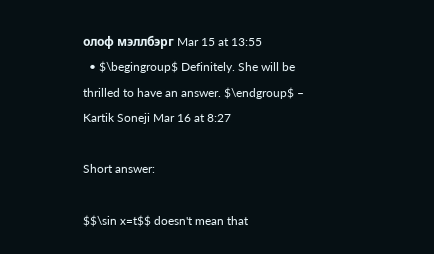олоф мэллбэрг Mar 15 at 13:55
  • $\begingroup$ Definitely. She will be thrilled to have an answer. $\endgroup$ – Kartik Soneji Mar 16 at 8:27

Short answer:

$$\sin x=t$$ doesn't mean that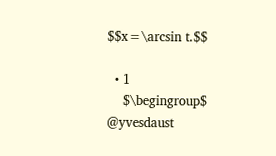$$x=\arcsin t.$$

  • 1
    $\begingroup$ @yvesdaust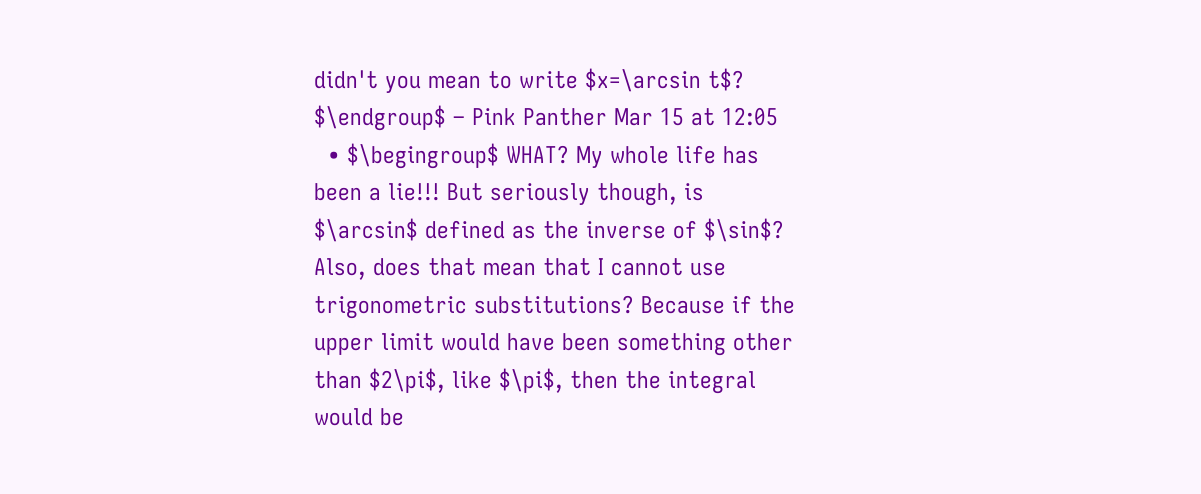didn't you mean to write $x=\arcsin t$? $\endgroup$ – Pink Panther Mar 15 at 12:05
  • $\begingroup$ WHAT? My whole life has been a lie!!! But seriously though, is $\arcsin$ defined as the inverse of $\sin$? Also, does that mean that I cannot use trigonometric substitutions? Because if the upper limit would have been something other than $2\pi$, like $\pi$, then the integral would be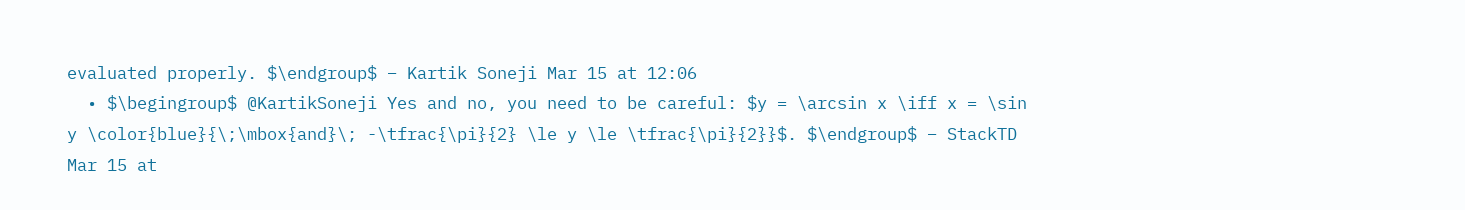evaluated properly. $\endgroup$ – Kartik Soneji Mar 15 at 12:06
  • $\begingroup$ @KartikSoneji Yes and no, you need to be careful: $y = \arcsin x \iff x = \sin y \color{blue}{\;\mbox{and}\; -\tfrac{\pi}{2} \le y \le \tfrac{\pi}{2}}$. $\endgroup$ – StackTD Mar 15 at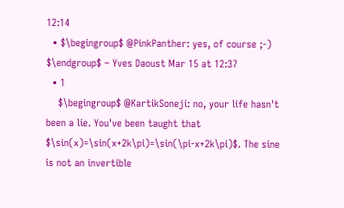12:14
  • $\begingroup$ @PinkPanther: yes, of course ;-) $\endgroup$ – Yves Daoust Mar 15 at 12:37
  • 1
    $\begingroup$ @KartikSoneji: no, your life hasn't been a lie. You've been taught that $\sin(x)=\sin(x+2k\pi)=\sin(\pi-x+2k\pi)$. The sine is not an invertible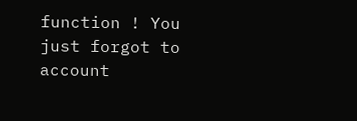function ! You just forgot to account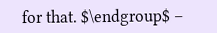for that. $\endgroup$ –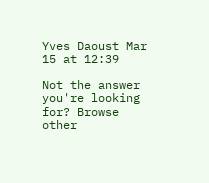Yves Daoust Mar 15 at 12:39

Not the answer you're looking for? Browse other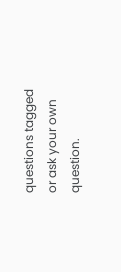questions tagged or ask your own question.